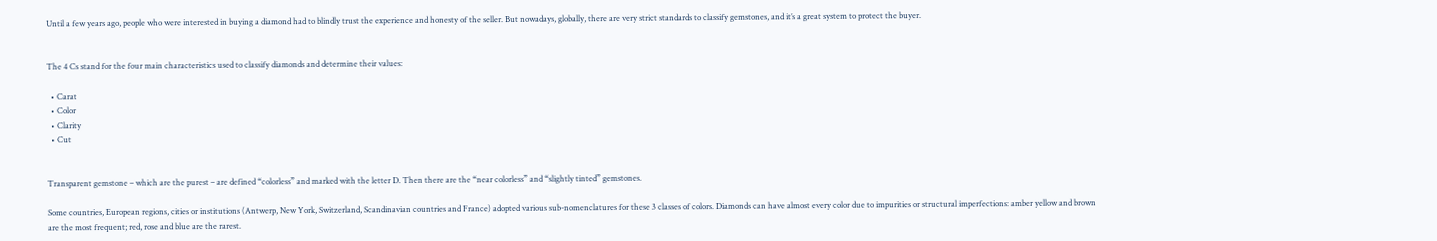Until a few years ago, people who were interested in buying a diamond had to blindly trust the experience and honesty of the seller. But nowadays, globally, there are very strict standards to classify gemstones, and it’s a great system to protect the buyer.


The 4 Cs stand for the four main characteristics used to classify diamonds and determine their values:

  • Carat
  • Color
  • Clarity
  • Cut


Transparent gemstone – which are the purest – are defined “colorless” and marked with the letter D. Then there are the “near colorless” and “slightly tinted” gemstones.

Some countries, European regions, cities or institutions (Antwerp, New York, Switzerland, Scandinavian countries and France) adopted various sub-nomenclatures for these 3 classes of colors. Diamonds can have almost every color due to impurities or structural imperfections: amber yellow and brown are the most frequent; red, rose and blue are the rarest.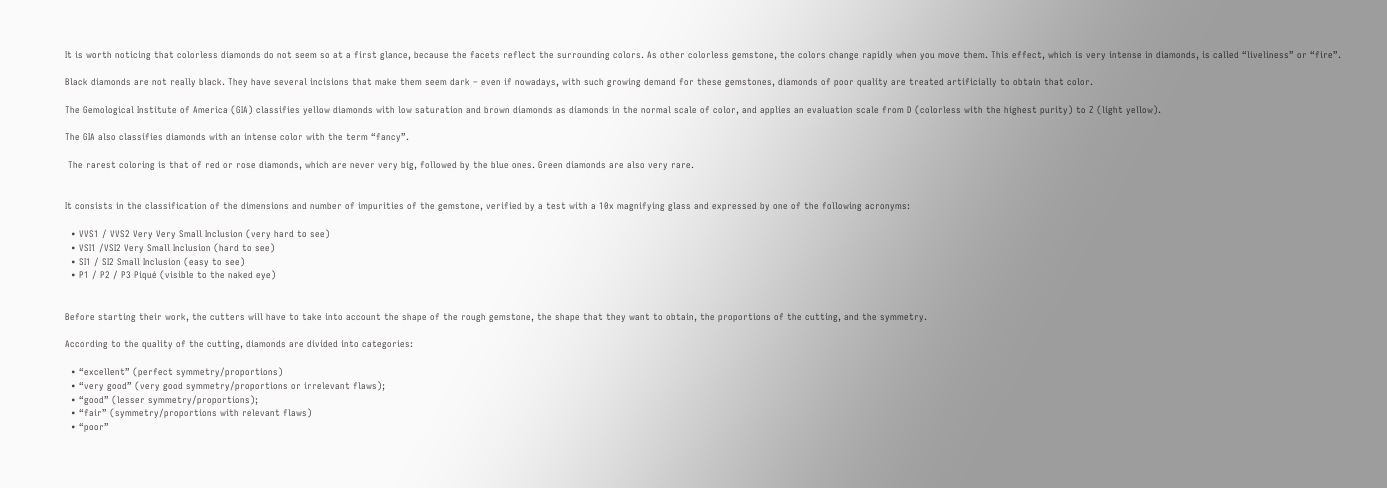It is worth noticing that colorless diamonds do not seem so at a first glance, because the facets reflect the surrounding colors. As other colorless gemstone, the colors change rapidly when you move them. This effect, which is very intense in diamonds, is called “liveliness” or “fire”.

Black diamonds are not really black. They have several incisions that make them seem dark – even if nowadays, with such growing demand for these gemstones, diamonds of poor quality are treated artificially to obtain that color.

The Gemological Institute of America (GIA) classifies yellow diamonds with low saturation and brown diamonds as diamonds in the normal scale of color, and applies an evaluation scale from D (colorless with the highest purity) to Z (light yellow).

The GIA also classifies diamonds with an intense color with the term “fancy”.

 The rarest coloring is that of red or rose diamonds, which are never very big, followed by the blue ones. Green diamonds are also very rare.


It consists in the classification of the dimensions and number of impurities of the gemstone, verified by a test with a 10x magnifying glass and expressed by one of the following acronyms:

  • VVS1 / VVS2 Very Very Small Inclusion (very hard to see)
  • VSI1 /VSI2 Very Small Inclusion (hard to see)
  • SI1 / SI2 Small Inclusion (easy to see)
  • P1 / P2 / P3 Piqué (visible to the naked eye)


Before starting their work, the cutters will have to take into account the shape of the rough gemstone, the shape that they want to obtain, the proportions of the cutting, and the symmetry.

According to the quality of the cutting, diamonds are divided into categories:

  • “excellent” (perfect symmetry/proportions)
  • “very good” (very good symmetry/proportions or irrelevant flaws);
  • “good” (lesser symmetry/proportions);
  • “fair” (symmetry/proportions with relevant flaws)
  • “poor”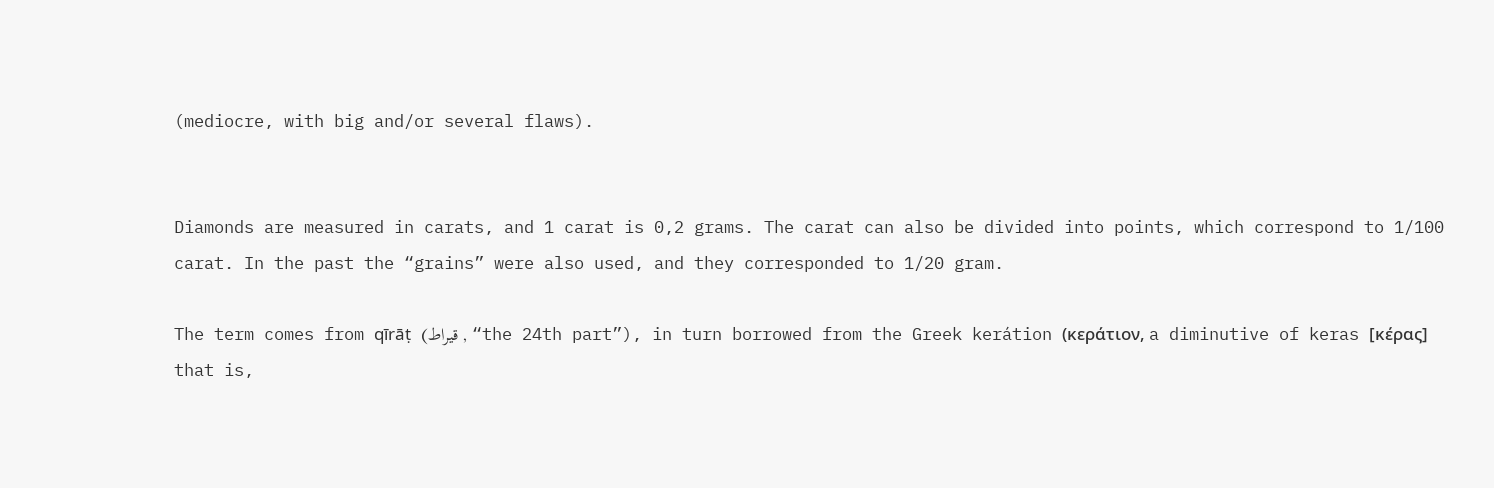(mediocre, with big and/or several flaws).


Diamonds are measured in carats, and 1 carat is 0,2 grams. The carat can also be divided into points, which correspond to 1/100 carat. In the past the “grains” were also used, and they corresponded to 1/20 gram.

The term comes from qīrāṭ (قيراط , “the 24th part”), in turn borrowed from the Greek kerátion (κεράτιον, a diminutive of keras [κέρας] that is,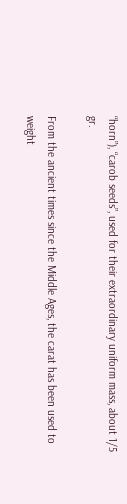“horn”), “carob seeds”, used for their extraordinary uniform mass, about 1/5 gr.

From the ancient times since the Middle Ages, the carat has been used to weight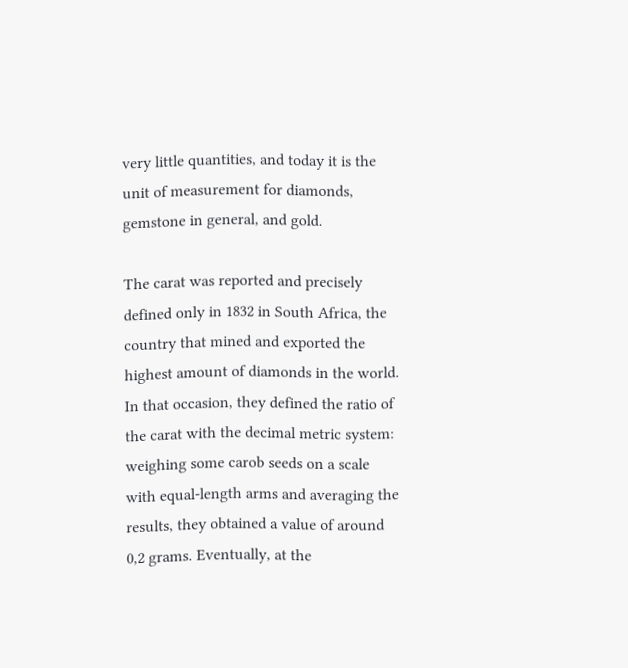very little quantities, and today it is the unit of measurement for diamonds, gemstone in general, and gold.

The carat was reported and precisely defined only in 1832 in South Africa, the country that mined and exported the highest amount of diamonds in the world. In that occasion, they defined the ratio of the carat with the decimal metric system: weighing some carob seeds on a scale with equal-length arms and averaging the results, they obtained a value of around 0,2 grams. Eventually, at the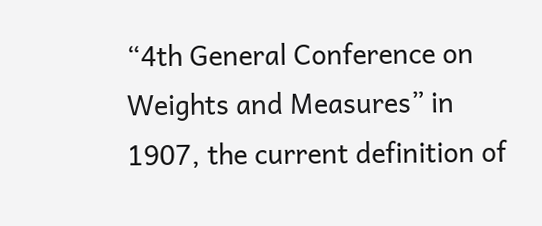“4th General Conference on Weights and Measures” in 1907, the current definition of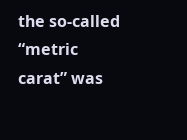the so-called “metric carat” was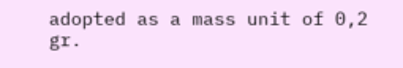adopted as a mass unit of 0,2 gr.